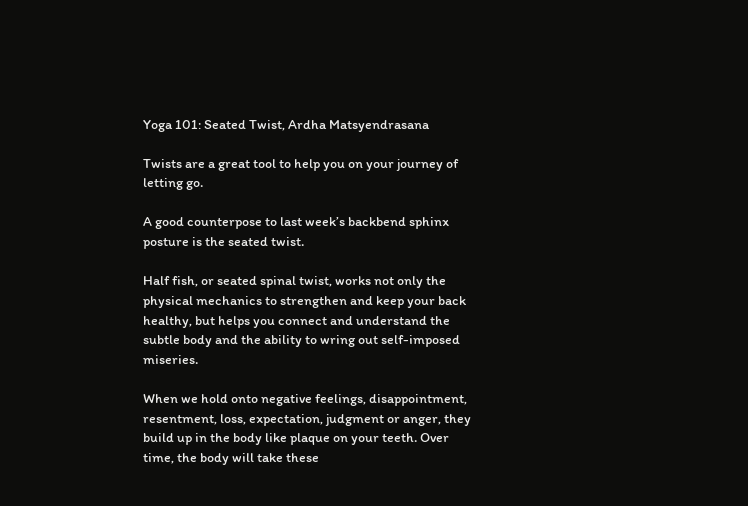Yoga 101: Seated Twist, Ardha Matsyendrasana

Twists are a great tool to help you on your journey of letting go.

A good counterpose to last week’s backbend sphinx posture is the seated twist.

Half fish, or seated spinal twist, works not only the physical mechanics to strengthen and keep your back healthy, but helps you connect and understand the subtle body and the ability to wring out self-imposed miseries.

When we hold onto negative feelings, disappointment, resentment, loss, expectation, judgment or anger, they build up in the body like plaque on your teeth. Over time, the body will take these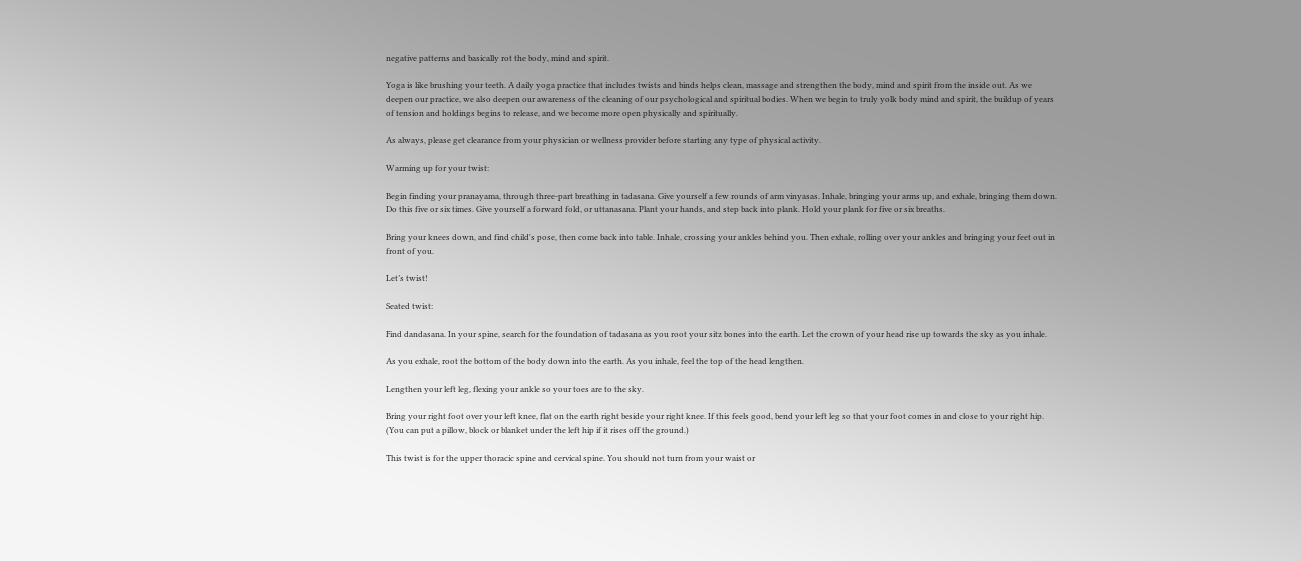negative patterns and basically rot the body, mind and spirit.

Yoga is like brushing your teeth. A daily yoga practice that includes twists and binds helps clean, massage and strengthen the body, mind and spirit from the inside out. As we deepen our practice, we also deepen our awareness of the cleaning of our psychological and spiritual bodies. When we begin to truly yolk body mind and spirit, the buildup of years of tension and holdings begins to release, and we become more open physically and spiritually.

As always, please get clearance from your physician or wellness provider before starting any type of physical activity.

Warming up for your twist:

Begin finding your pranayama, through three-part breathing in tadasana. Give yourself a few rounds of arm vinyasas. Inhale, bringing your arms up, and exhale, bringing them down. Do this five or six times. Give yourself a forward fold, or uttanasana. Plant your hands, and step back into plank. Hold your plank for five or six breaths.

Bring your knees down, and find child's pose, then come back into table. Inhale, crossing your ankles behind you. Then exhale, rolling over your ankles and bringing your feet out in front of you.

Let’s twist!

Seated twist:

Find dandasana. In your spine, search for the foundation of tadasana as you root your sitz bones into the earth. Let the crown of your head rise up towards the sky as you inhale.

As you exhale, root the bottom of the body down into the earth. As you inhale, feel the top of the head lengthen.

Lengthen your left leg, flexing your ankle so your toes are to the sky.

Bring your right foot over your left knee, flat on the earth right beside your right knee. If this feels good, bend your left leg so that your foot comes in and close to your right hip. (You can put a pillow, block or blanket under the left hip if it rises off the ground.)

This twist is for the upper thoracic spine and cervical spine. You should not turn from your waist or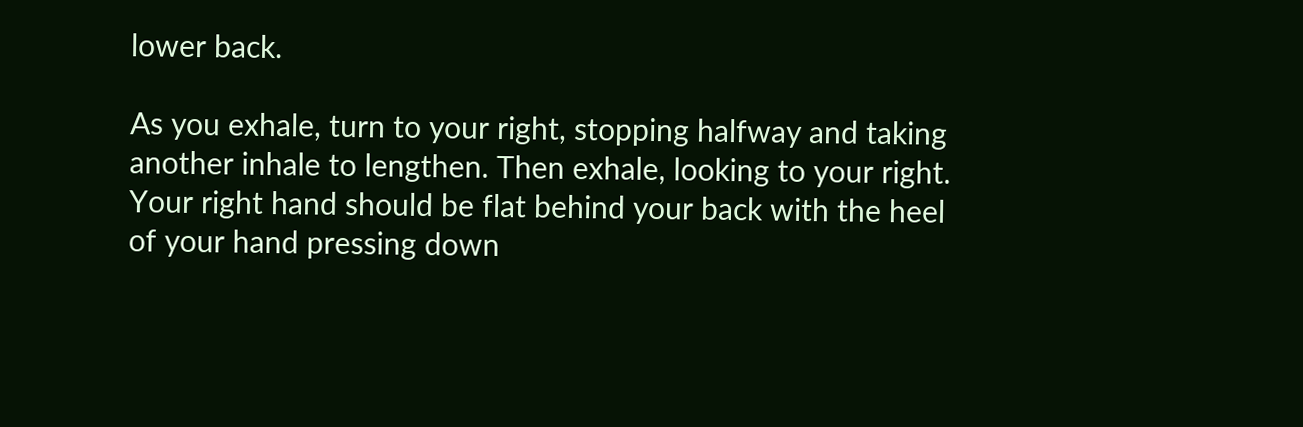lower back.

As you exhale, turn to your right, stopping halfway and taking another inhale to lengthen. Then exhale, looking to your right. Your right hand should be flat behind your back with the heel of your hand pressing down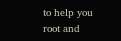to help you root and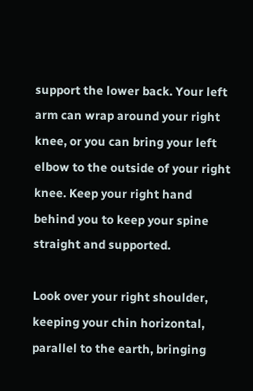support the lower back. Your left arm can wrap around your right knee, or you can bring your left elbow to the outside of your right knee. Keep your right hand behind you to keep your spine straight and supported.

Look over your right shoulder, keeping your chin horizontal, parallel to the earth, bringing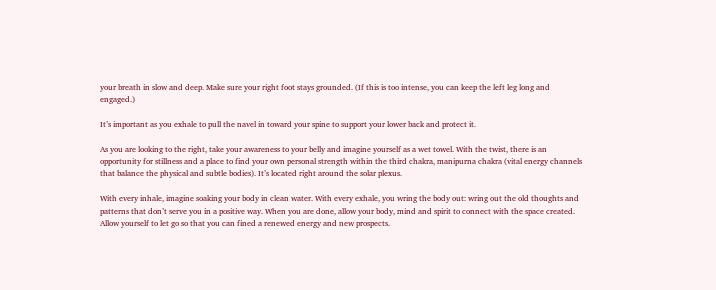your breath in slow and deep. Make sure your right foot stays grounded. (If this is too intense, you can keep the left leg long and engaged.)

It’s important as you exhale to pull the navel in toward your spine to support your lower back and protect it.

As you are looking to the right, take your awareness to your belly and imagine yourself as a wet towel. With the twist, there is an opportunity for stillness and a place to find your own personal strength within the third chakra, manipurna chakra (vital energy channels that balance the physical and subtle bodies). It’s located right around the solar plexus.

With every inhale, imagine soaking your body in clean water. With every exhale, you wring the body out: wring out the old thoughts and patterns that don’t serve you in a positive way. When you are done, allow your body, mind and spirit to connect with the space created. Allow yourself to let go so that you can fined a renewed energy and new prospects.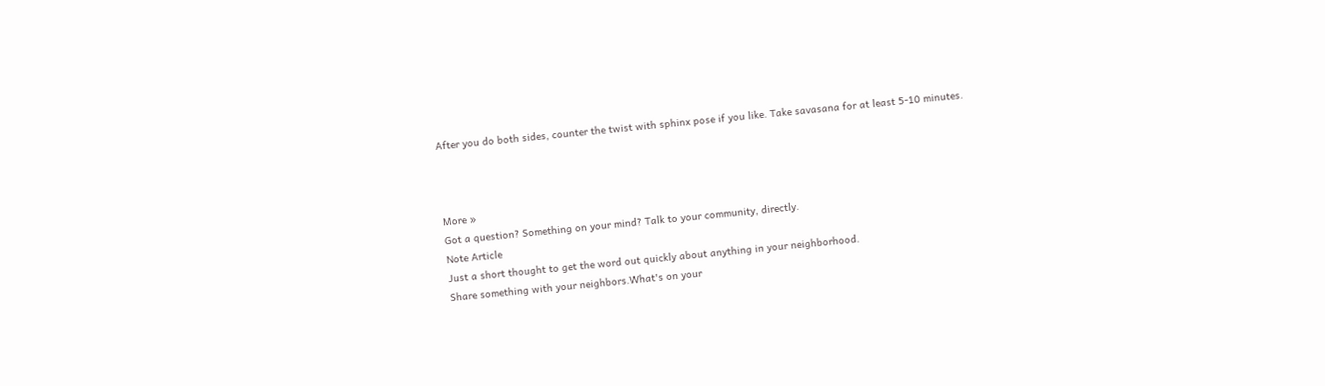After you do both sides, counter the twist with sphinx pose if you like. Take savasana for at least 5-10 minutes.



More »
Got a question? Something on your mind? Talk to your community, directly.
Note Article
Just a short thought to get the word out quickly about anything in your neighborhood.
Share something with your neighbors.What's on your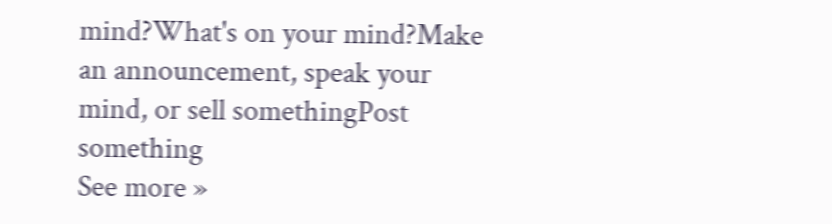mind?What's on your mind?Make an announcement, speak your mind, or sell somethingPost something
See more »